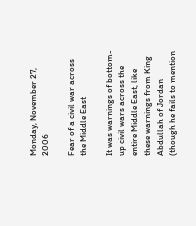Monday, November 27, 2006

Fear of a civil war across the Middle East

It was warnings of bottom-up civil wars across the entire Middle East, like these warnings from King Abdullah of Jordan (though he fails to mention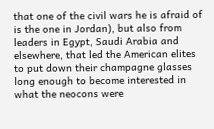that one of the civil wars he is afraid of is the one in Jordan), but also from leaders in Egypt, Saudi Arabia and elsewhere, that led the American elites to put down their champagne glasses long enough to become interested in what the neocons were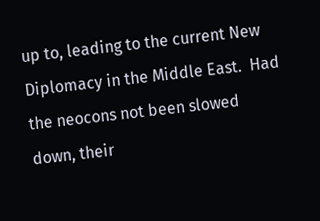up to, leading to the current New Diplomacy in the Middle East.  Had the neocons not been slowed down, their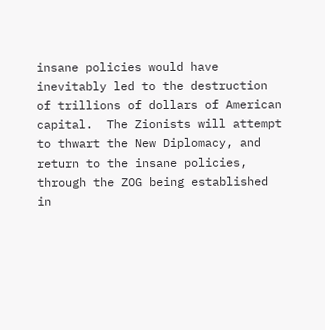insane policies would have inevitably led to the destruction of trillions of dollars of American capital.  The Zionists will attempt to thwart the New Diplomacy, and return to the insane policies, through the ZOG being established in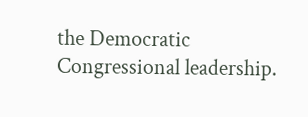the Democratic Congressional leadership.